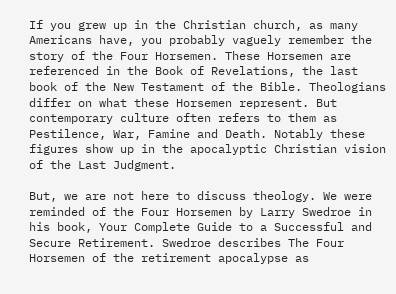If you grew up in the Christian church, as many Americans have, you probably vaguely remember the story of the Four Horsemen. These Horsemen are referenced in the Book of Revelations, the last book of the New Testament of the Bible. Theologians differ on what these Horsemen represent. But contemporary culture often refers to them as Pestilence, War, Famine and Death. Notably these figures show up in the apocalyptic Christian vision of the Last Judgment.

But, we are not here to discuss theology. We were reminded of the Four Horsemen by Larry Swedroe in his book, Your Complete Guide to a Successful and Secure Retirement. Swedroe describes The Four Horsemen of the retirement apocalypse as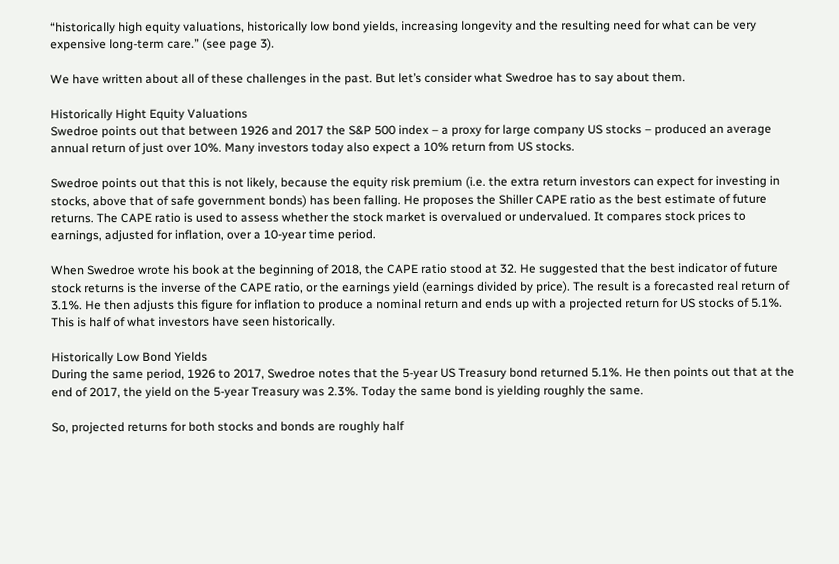“historically high equity valuations, historically low bond yields, increasing longevity and the resulting need for what can be very expensive long-term care.” (see page 3).

We have written about all of these challenges in the past. But let’s consider what Swedroe has to say about them.

Historically Hight Equity Valuations
Swedroe points out that between 1926 and 2017 the S&P 500 index – a proxy for large company US stocks – produced an average annual return of just over 10%. Many investors today also expect a 10% return from US stocks.

Swedroe points out that this is not likely, because the equity risk premium (i.e. the extra return investors can expect for investing in stocks, above that of safe government bonds) has been falling. He proposes the Shiller CAPE ratio as the best estimate of future returns. The CAPE ratio is used to assess whether the stock market is overvalued or undervalued. It compares stock prices to earnings, adjusted for inflation, over a 10-year time period.

When Swedroe wrote his book at the beginning of 2018, the CAPE ratio stood at 32. He suggested that the best indicator of future stock returns is the inverse of the CAPE ratio, or the earnings yield (earnings divided by price). The result is a forecasted real return of 3.1%. He then adjusts this figure for inflation to produce a nominal return and ends up with a projected return for US stocks of 5.1%. This is half of what investors have seen historically.

Historically Low Bond Yields
During the same period, 1926 to 2017, Swedroe notes that the 5-year US Treasury bond returned 5.1%. He then points out that at the end of 2017, the yield on the 5-year Treasury was 2.3%. Today the same bond is yielding roughly the same.

So, projected returns for both stocks and bonds are roughly half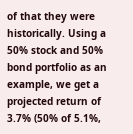of that they were historically. Using a 50% stock and 50% bond portfolio as an example, we get a projected return of 3.7% (50% of 5.1%,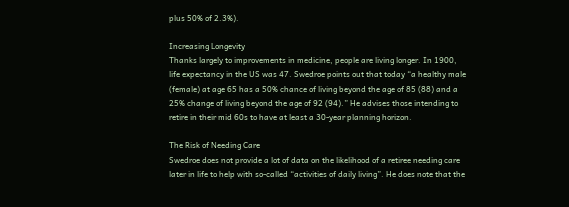plus 50% of 2.3%).

Increasing Longevity
Thanks largely to improvements in medicine, people are living longer. In 1900, life expectancy in the US was 47. Swedroe points out that today “a healthy male (female) at age 65 has a 50% chance of living beyond the age of 85 (88) and a 25% change of living beyond the age of 92 (94).” He advises those intending to retire in their mid 60s to have at least a 30-year planning horizon.

The Risk of Needing Care
Swedroe does not provide a lot of data on the likelihood of a retiree needing care later in life to help with so-called “activities of daily living”. He does note that the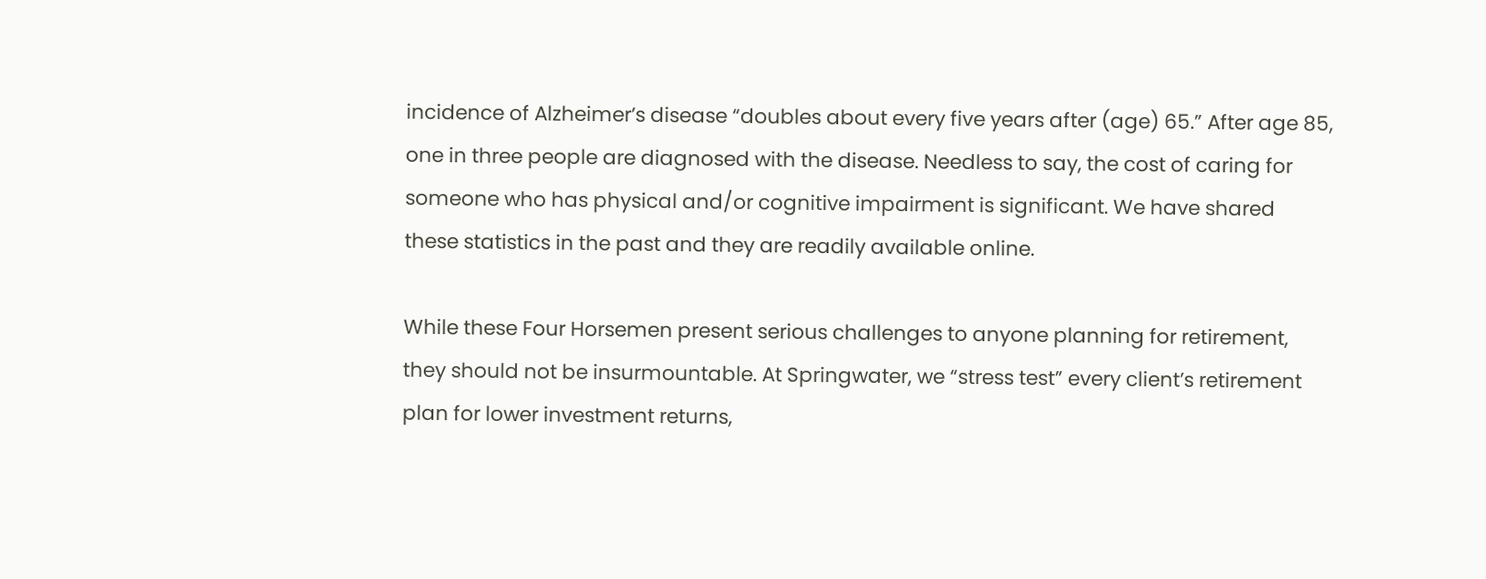incidence of Alzheimer’s disease “doubles about every five years after (age) 65.” After age 85, one in three people are diagnosed with the disease. Needless to say, the cost of caring for someone who has physical and/or cognitive impairment is significant. We have shared these statistics in the past and they are readily available online.

While these Four Horsemen present serious challenges to anyone planning for retirement, they should not be insurmountable. At Springwater, we “stress test” every client’s retirement plan for lower investment returns,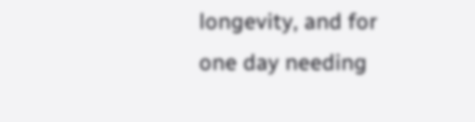longevity, and for one day needing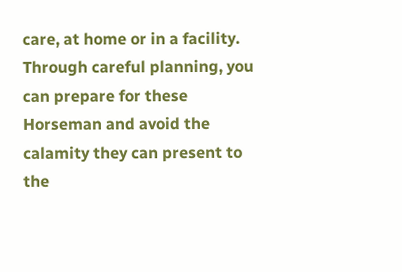care, at home or in a facility. Through careful planning, you can prepare for these Horseman and avoid the calamity they can present to the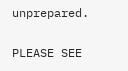unprepared.

PLEASE SEE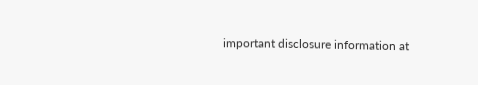important disclosure information at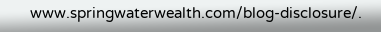www.springwaterwealth.com/blog-disclosure/.